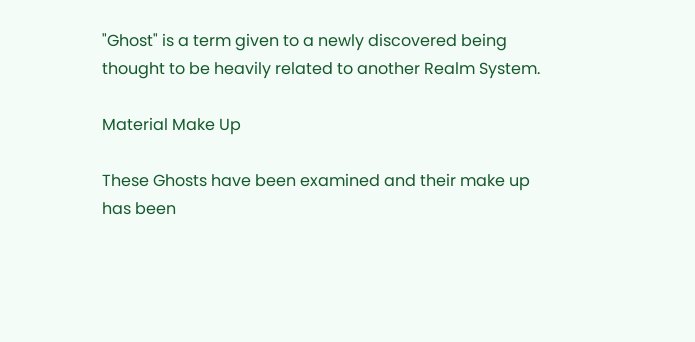"Ghost" is a term given to a newly discovered being thought to be heavily related to another Realm System.

Material Make Up

These Ghosts have been examined and their make up has been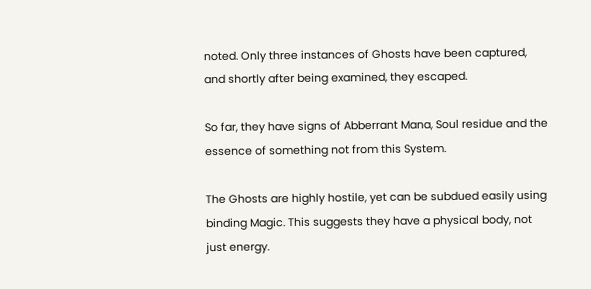noted. Only three instances of Ghosts have been captured, and shortly after being examined, they escaped.

So far, they have signs of Abberrant Mana, Soul residue and the essence of something not from this System.

The Ghosts are highly hostile, yet can be subdued easily using binding Magic. This suggests they have a physical body, not just energy.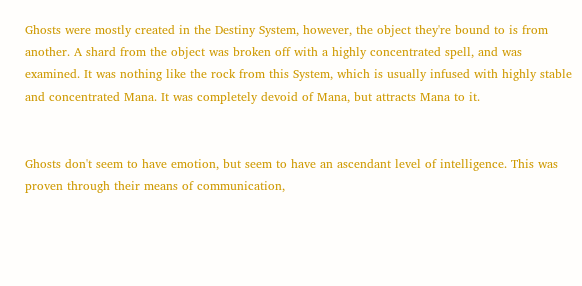Ghosts were mostly created in the Destiny System, however, the object they're bound to is from another. A shard from the object was broken off with a highly concentrated spell, and was examined. It was nothing like the rock from this System, which is usually infused with highly stable and concentrated Mana. It was completely devoid of Mana, but attracts Mana to it.


Ghosts don't seem to have emotion, but seem to have an ascendant level of intelligence. This was proven through their means of communication,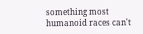something most humanoid races can't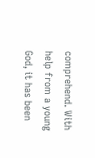comprehend. With help from a young God, it has been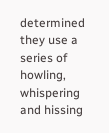determined they use a series of howling, whispering and hissing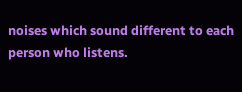noises which sound different to each person who listens.